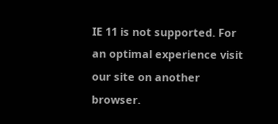IE 11 is not supported. For an optimal experience visit our site on another browser.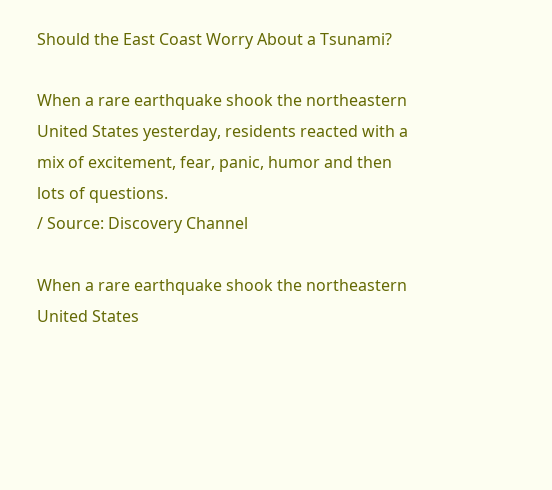Should the East Coast Worry About a Tsunami?

When a rare earthquake shook the northeastern United States yesterday, residents reacted with a mix of excitement, fear, panic, humor and then lots of questions.
/ Source: Discovery Channel

When a rare earthquake shook the northeastern United States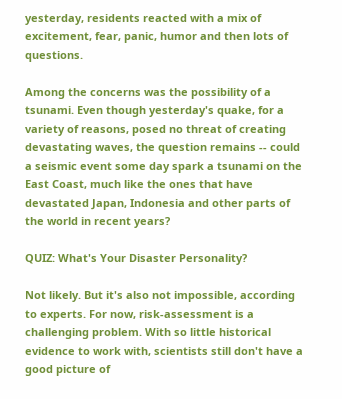yesterday, residents reacted with a mix of excitement, fear, panic, humor and then lots of questions.

Among the concerns was the possibility of a tsunami. Even though yesterday's quake, for a variety of reasons, posed no threat of creating devastating waves, the question remains -- could a seismic event some day spark a tsunami on the East Coast, much like the ones that have devastated Japan, Indonesia and other parts of the world in recent years?

QUIZ: What's Your Disaster Personality?

Not likely. But it's also not impossible, according to experts. For now, risk-assessment is a challenging problem. With so little historical evidence to work with, scientists still don't have a good picture of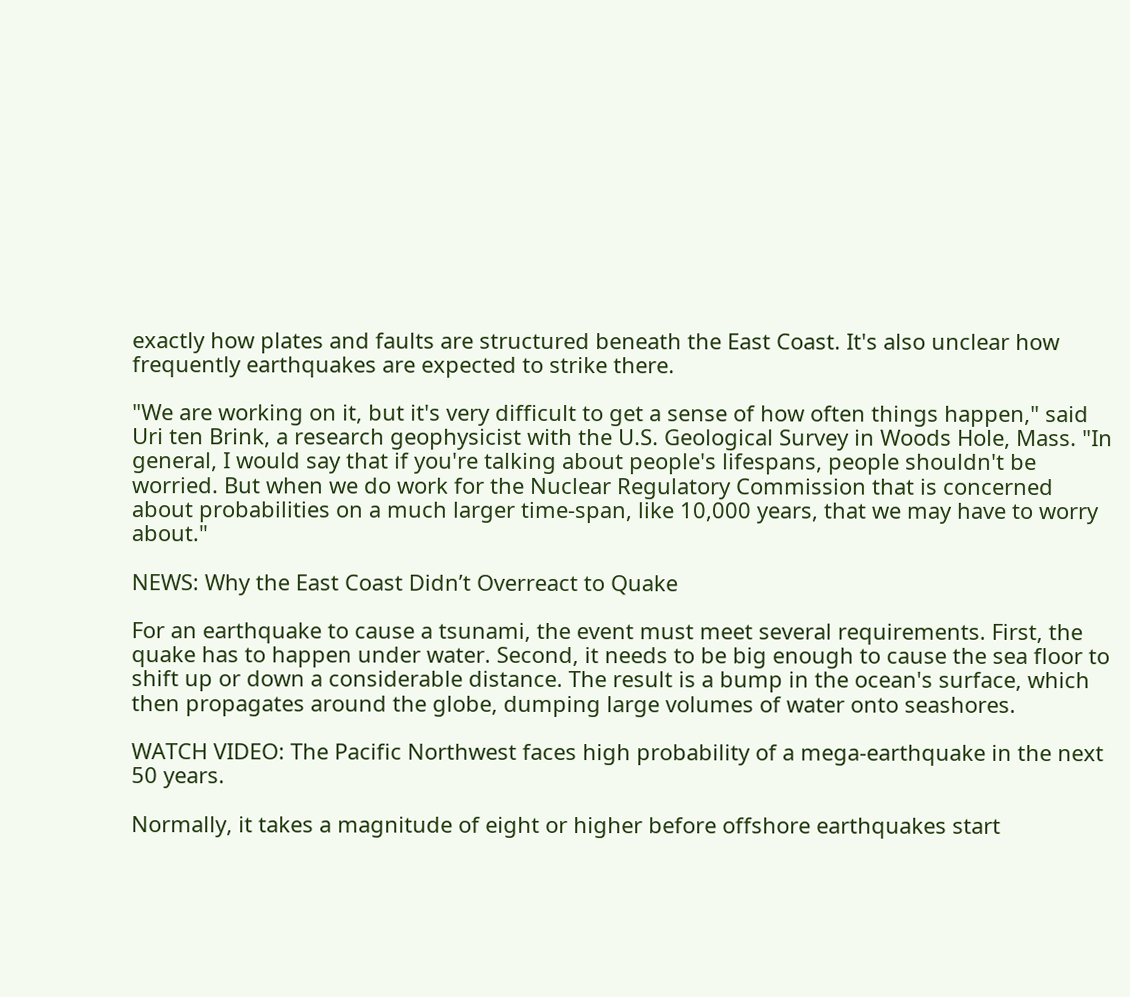exactly how plates and faults are structured beneath the East Coast. It's also unclear how frequently earthquakes are expected to strike there.

"We are working on it, but it's very difficult to get a sense of how often things happen," said Uri ten Brink, a research geophysicist with the U.S. Geological Survey in Woods Hole, Mass. "In general, I would say that if you're talking about people's lifespans, people shouldn't be worried. But when we do work for the Nuclear Regulatory Commission that is concerned about probabilities on a much larger time-span, like 10,000 years, that we may have to worry about."

NEWS: Why the East Coast Didn’t Overreact to Quake

For an earthquake to cause a tsunami, the event must meet several requirements. First, the quake has to happen under water. Second, it needs to be big enough to cause the sea floor to shift up or down a considerable distance. The result is a bump in the ocean's surface, which then propagates around the globe, dumping large volumes of water onto seashores.

WATCH VIDEO: The Pacific Northwest faces high probability of a mega-earthquake in the next 50 years.

Normally, it takes a magnitude of eight or higher before offshore earthquakes start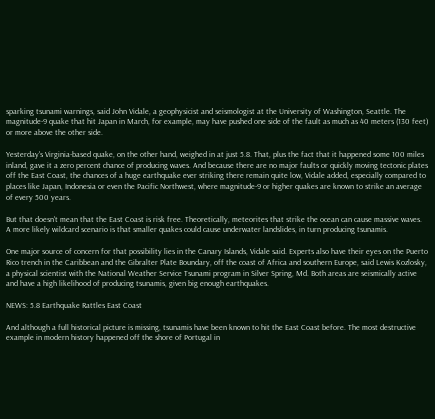sparking tsunami warnings, said John Vidale, a geophysicist and seismologist at the University of Washington, Seattle. The magnitude-9 quake that hit Japan in March, for example, may have pushed one side of the fault as much as 40 meters (130 feet) or more above the other side.

Yesterday's Virginia-based quake, on the other hand, weighed in at just 5.8. That, plus the fact that it happened some 100 miles inland, gave it a zero percent chance of producing waves. And because there are no major faults or quickly moving tectonic plates off the East Coast, the chances of a huge earthquake ever striking there remain quite low, Vidale added, especially compared to places like Japan, Indonesia or even the Pacific Northwest, where magnitude-9 or higher quakes are known to strike an average of every 500 years.

But that doesn't mean that the East Coast is risk free. Theoretically, meteorites that strike the ocean can cause massive waves. A more likely wildcard scenario is that smaller quakes could cause underwater landslides, in turn producing tsunamis.

One major source of concern for that possibility lies in the Canary Islands, Vidale said. Experts also have their eyes on the Puerto Rico trench in the Caribbean and the Gibralter Plate Boundary, off the coast of Africa and southern Europe, said Lewis Kozlosky, a physical scientist with the National Weather Service Tsunami program in Silver Spring, Md. Both areas are seismically active and have a high likelihood of producing tsunamis, given big enough earthquakes.

NEWS: 5.8 Earthquake Rattles East Coast

And although a full historical picture is missing, tsunamis have been known to hit the East Coast before. The most destructive example in modern history happened off the shore of Portugal in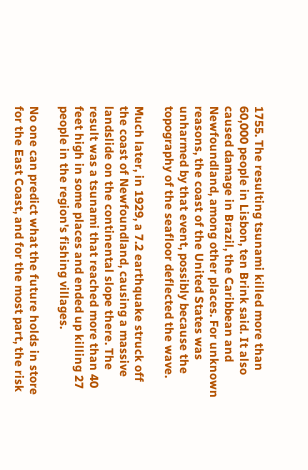1755. The resulting tsunami killed more than 60,000 people in Lisbon, ten Brink said. It also caused damage in Brazil, the Caribbean and Newfoundland, among other places. For unknown reasons, the coast of the United States was unharmed by that event, possibly because the topography of the seafloor deflected the wave.

Much later, in 1929, a 7.2 earthquake struck off the coast of Newfoundland, causing a massive landslide on the continental slope there. The result was a tsunami that reached more than 40 feet high in some places and ended up killing 27 people in the region's fishing villages.

No one can predict what the future holds in store for the East Coast, and for the most part, the risk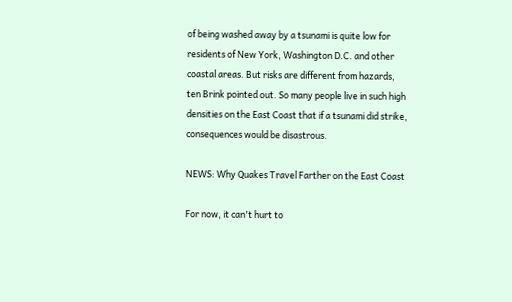of being washed away by a tsunami is quite low for residents of New York, Washington D.C. and other coastal areas. But risks are different from hazards, ten Brink pointed out. So many people live in such high densities on the East Coast that if a tsunami did strike, consequences would be disastrous.

NEWS: Why Quakes Travel Farther on the East Coast

For now, it can't hurt to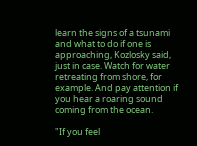learn the signs of a tsunami and what to do if one is approaching, Kozlosky said, just in case. Watch for water retreating from shore, for example. And pay attention if you hear a roaring sound coming from the ocean.

"If you feel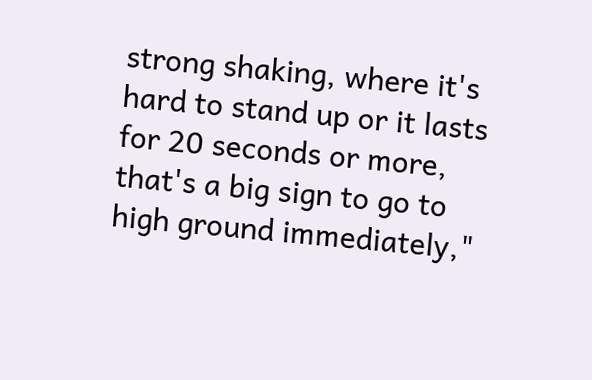strong shaking, where it's hard to stand up or it lasts for 20 seconds or more, that's a big sign to go to high ground immediately,"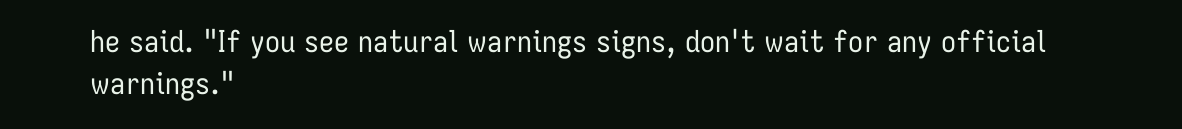he said. "If you see natural warnings signs, don't wait for any official warnings."